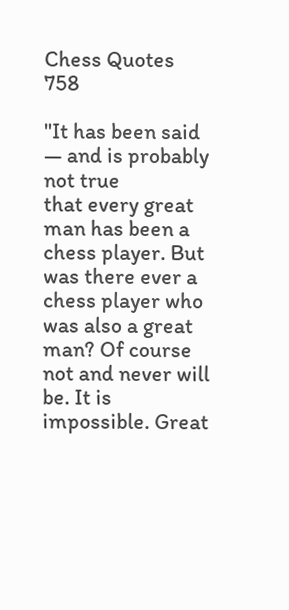Chess Quotes 758

"It has been said
— and is probably not true
that every great man has been a chess player. But was there ever a chess player who was also a great man? Of course not and never will be. It is impossible. Great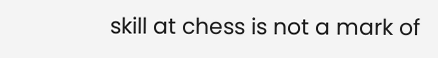skill at chess is not a mark of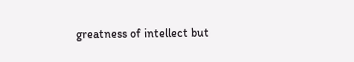greatness of intellect but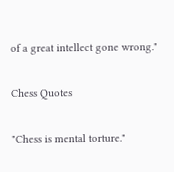of a great intellect gone wrong."

Chess Quotes

"Chess is mental torture."